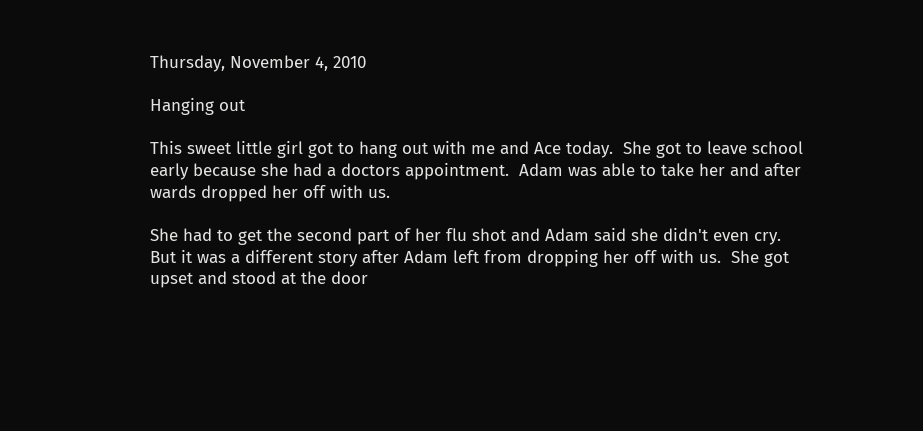Thursday, November 4, 2010

Hanging out

This sweet little girl got to hang out with me and Ace today.  She got to leave school early because she had a doctors appointment.  Adam was able to take her and after wards dropped her off with us.

She had to get the second part of her flu shot and Adam said she didn't even cry.  But it was a different story after Adam left from dropping her off with us.  She got upset and stood at the door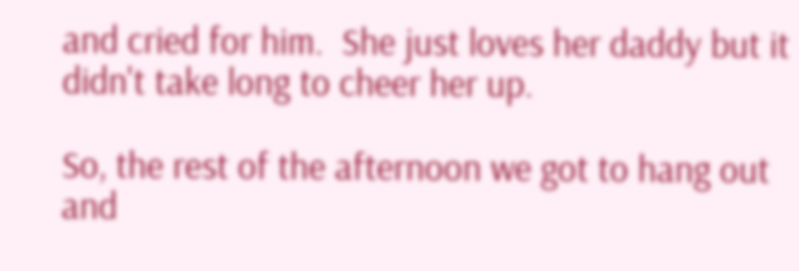and cried for him.  She just loves her daddy but it didn't take long to cheer her up.

So, the rest of the afternoon we got to hang out and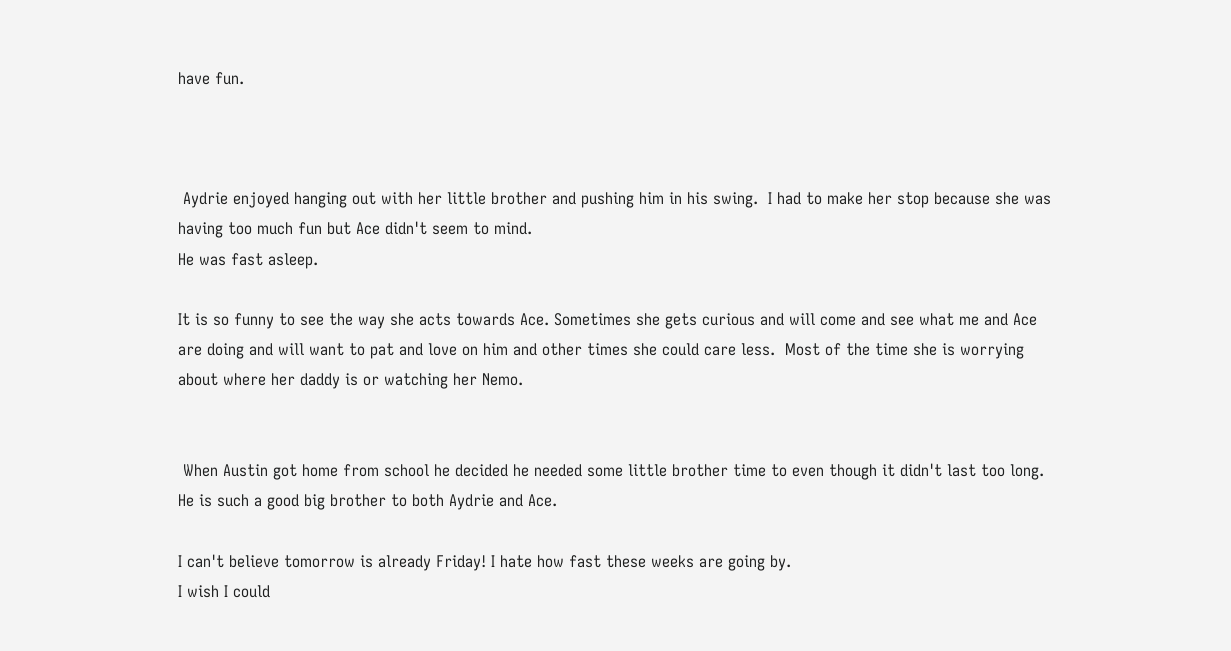have fun.



 Aydrie enjoyed hanging out with her little brother and pushing him in his swing.  I had to make her stop because she was having too much fun but Ace didn't seem to mind.
He was fast asleep.

It is so funny to see the way she acts towards Ace. Sometimes she gets curious and will come and see what me and Ace are doing and will want to pat and love on him and other times she could care less.  Most of the time she is worrying about where her daddy is or watching her Nemo.


 When Austin got home from school he decided he needed some little brother time to even though it didn't last too long.  He is such a good big brother to both Aydrie and Ace.

I can't believe tomorrow is already Friday! I hate how fast these weeks are going by.
I wish I could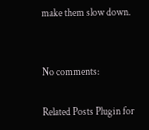make them slow down.


No comments:

Related Posts Plugin for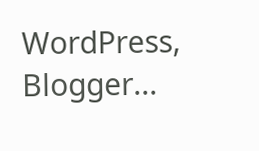WordPress, Blogger...